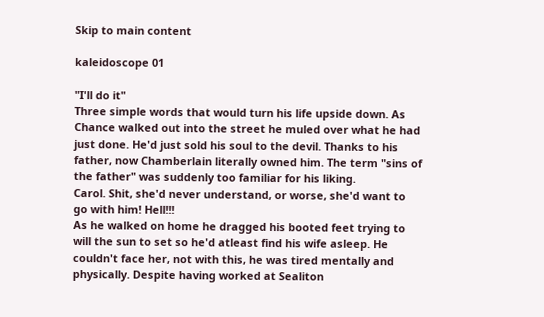Skip to main content

kaleidoscope 01

"I'll do it"
Three simple words that would turn his life upside down. As Chance walked out into the street he muled over what he had just done. He'd just sold his soul to the devil. Thanks to his father, now Chamberlain literally owned him. The term "sins of the father" was suddenly too familiar for his liking.
Carol. Shit, she'd never understand, or worse, she'd want to go with him! Hell!!!
As he walked on home he dragged his booted feet trying to will the sun to set so he'd atleast find his wife asleep. He couldn't face her, not with this, he was tired mentally and physically. Despite having worked at Sealiton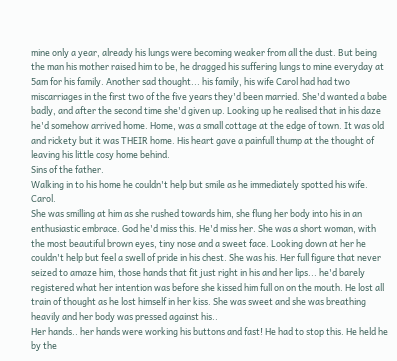mine only a year, already his lungs were becoming weaker from all the dust. But being the man his mother raised him to be, he dragged his suffering lungs to mine everyday at 5am for his family. Another sad thought... his family, his wife Carol had had two miscarriages in the first two of the five years they'd been married. She'd wanted a babe badly, and after the second time she'd given up. Looking up he realised that in his daze he'd somehow arrived home. Home, was a small cottage at the edge of town. It was old and rickety but it was THEIR home. His heart gave a painfull thump at the thought of leaving his little cosy home behind.
Sins of the father.
Walking in to his home he couldn't help but smile as he immediately spotted his wife. Carol.
She was smilling at him as she rushed towards him, she flung her body into his in an enthusiastic embrace. God he'd miss this. He'd miss her. She was a short woman, with the most beautiful brown eyes, tiny nose and a sweet face. Looking down at her he couldn't help but feel a swell of pride in his chest. She was his. Her full figure that never seized to amaze him, those hands that fit just right in his and her lips... he'd barely registered what her intention was before she kissed him full on on the mouth. He lost all train of thought as he lost himself in her kiss. She was sweet and she was breathing heavily and her body was pressed against his..
Her hands.. her hands were working his buttons and fast! He had to stop this. He held he by the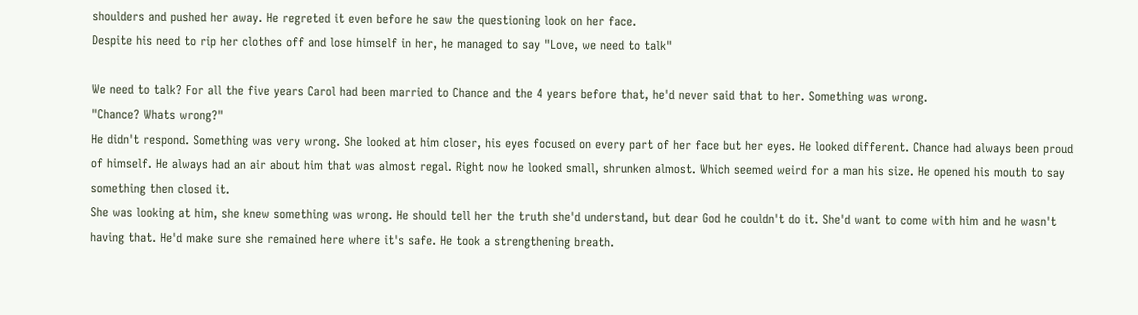shoulders and pushed her away. He regreted it even before he saw the questioning look on her face.
Despite his need to rip her clothes off and lose himself in her, he managed to say "Love, we need to talk"

We need to talk? For all the five years Carol had been married to Chance and the 4 years before that, he'd never said that to her. Something was wrong.
"Chance? Whats wrong?"
He didn't respond. Something was very wrong. She looked at him closer, his eyes focused on every part of her face but her eyes. He looked different. Chance had always been proud of himself. He always had an air about him that was almost regal. Right now he looked small, shrunken almost. Which seemed weird for a man his size. He opened his mouth to say something then closed it.
She was looking at him, she knew something was wrong. He should tell her the truth she'd understand, but dear God he couldn't do it. She'd want to come with him and he wasn't having that. He'd make sure she remained here where it's safe. He took a strengthening breath.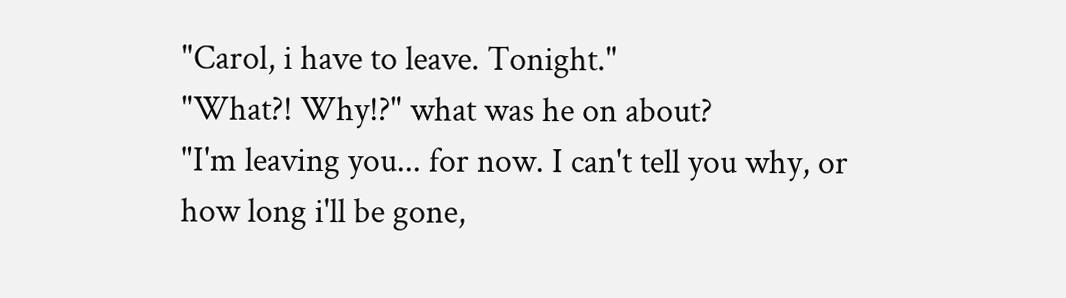"Carol, i have to leave. Tonight."
"What?! Why!?" what was he on about?
"I'm leaving you... for now. I can't tell you why, or how long i'll be gone,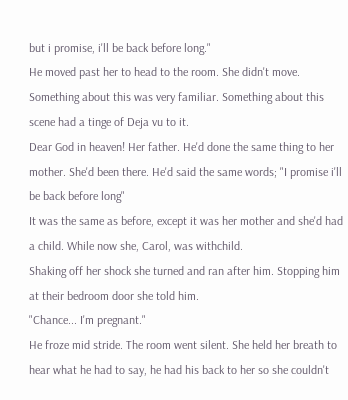but i promise, i'll be back before long."
He moved past her to head to the room. She didn't move.
Something about this was very familiar. Something about this scene had a tinge of Deja vu to it.
Dear God in heaven! Her father. He'd done the same thing to her mother. She'd been there. He'd said the same words; "I promise i'll be back before long"
It was the same as before, except it was her mother and she'd had a child. While now she, Carol, was withchild.
Shaking off her shock she turned and ran after him. Stopping him at their bedroom door she told him.
"Chance... I'm pregnant."
He froze mid stride. The room went silent. She held her breath to hear what he had to say, he had his back to her so she couldn't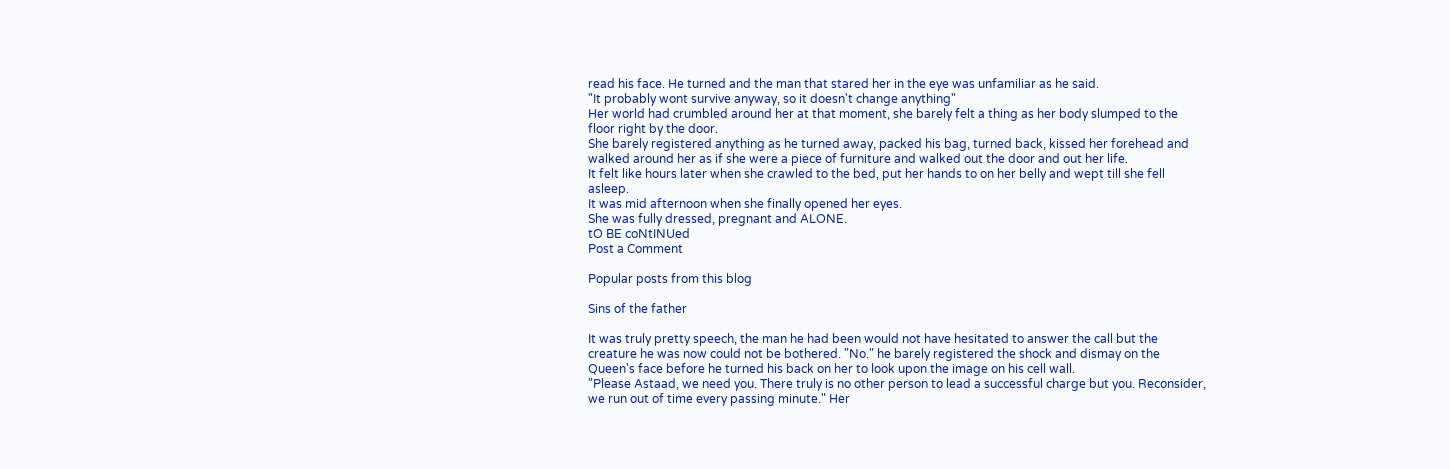read his face. He turned and the man that stared her in the eye was unfamiliar as he said.
"It probably wont survive anyway, so it doesn't change anything"
Her world had crumbled around her at that moment, she barely felt a thing as her body slumped to the floor right by the door.
She barely registered anything as he turned away, packed his bag, turned back, kissed her forehead and walked around her as if she were a piece of furniture and walked out the door and out her life.
It felt like hours later when she crawled to the bed, put her hands to on her belly and wept till she fell asleep.
It was mid afternoon when she finally opened her eyes.
She was fully dressed, pregnant and ALONE.
tO BE coNtINUed
Post a Comment

Popular posts from this blog

Sins of the father

It was truly pretty speech, the man he had been would not have hesitated to answer the call but the creature he was now could not be bothered. "No." he barely registered the shock and dismay on the Queen's face before he turned his back on her to look upon the image on his cell wall.
"Please Astaad, we need you. There truly is no other person to lead a successful charge but you. Reconsider, we run out of time every passing minute." Her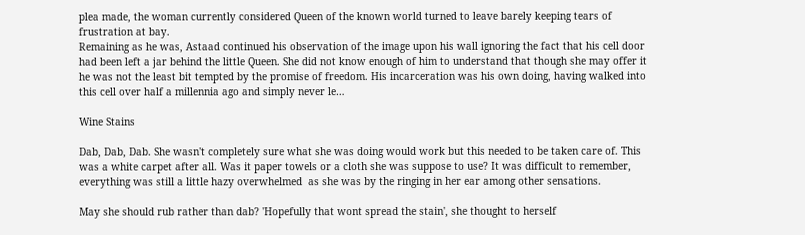plea made, the woman currently considered Queen of the known world turned to leave barely keeping tears of frustration at bay.
Remaining as he was, Astaad continued his observation of the image upon his wall ignoring the fact that his cell door had been left a jar behind the little Queen. She did not know enough of him to understand that though she may offer it he was not the least bit tempted by the promise of freedom. His incarceration was his own doing, having walked into this cell over half a millennia ago and simply never le…

Wine Stains

Dab, Dab, Dab. She wasn't completely sure what she was doing would work but this needed to be taken care of. This was a white carpet after all. Was it paper towels or a cloth she was suppose to use? It was difficult to remember, everything was still a little hazy overwhelmed  as she was by the ringing in her ear among other sensations.

May she should rub rather than dab? 'Hopefully that wont spread the stain', she thought to herself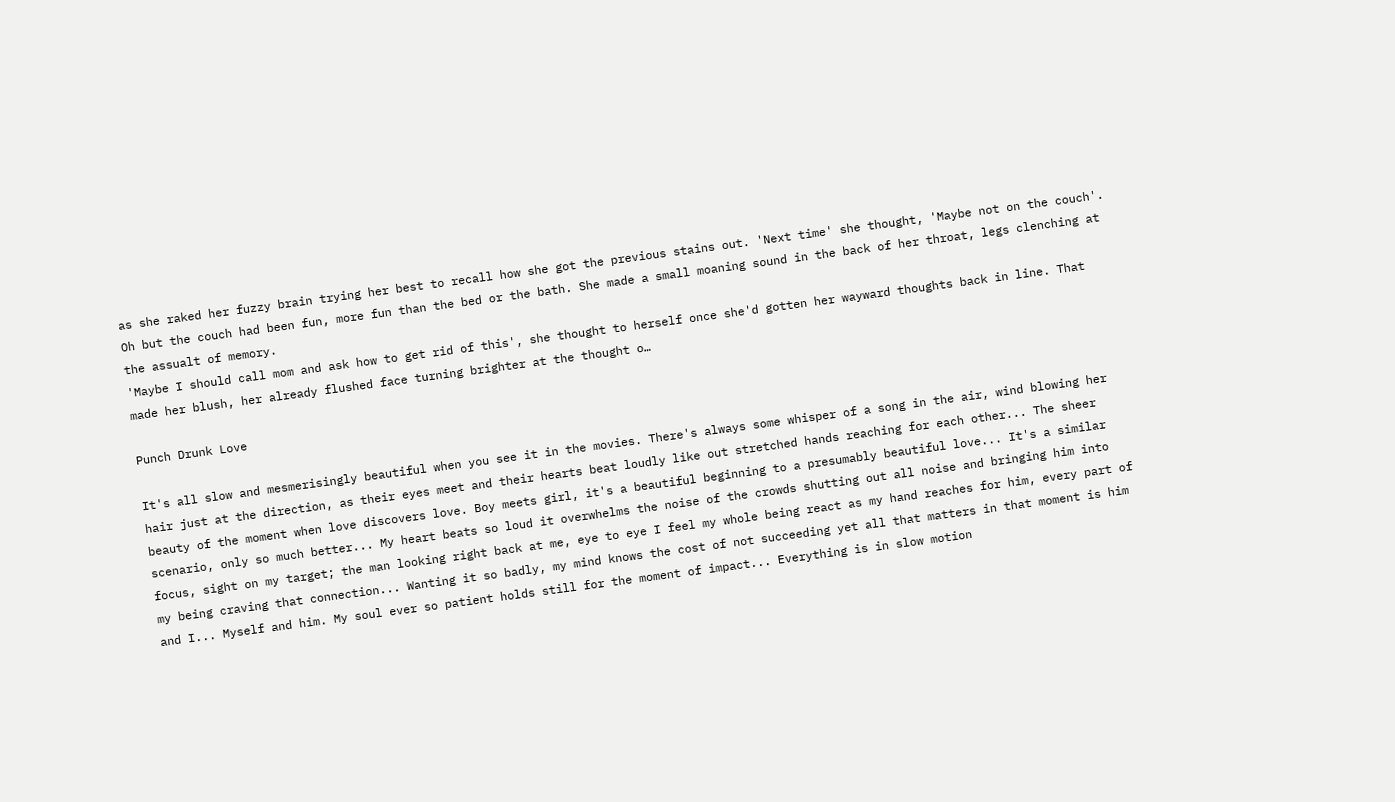as she raked her fuzzy brain trying her best to recall how she got the previous stains out. 'Next time' she thought, 'Maybe not on the couch'. Oh but the couch had been fun, more fun than the bed or the bath. She made a small moaning sound in the back of her throat, legs clenching at the assualt of memory.
'Maybe I should call mom and ask how to get rid of this', she thought to herself once she'd gotten her wayward thoughts back in line. That made her blush, her already flushed face turning brighter at the thought o…

Punch Drunk Love

It's all slow and mesmerisingly beautiful when you see it in the movies. There's always some whisper of a song in the air, wind blowing her hair just at the direction, as their eyes meet and their hearts beat loudly like out stretched hands reaching for each other... The sheer beauty of the moment when love discovers love. Boy meets girl, it's a beautiful beginning to a presumably beautiful love... It's a similar scenario, only so much better... My heart beats so loud it overwhelms the noise of the crowds shutting out all noise and bringing him into focus, sight on my target; the man looking right back at me, eye to eye I feel my whole being react as my hand reaches for him, every part of my being craving that connection... Wanting it so badly, my mind knows the cost of not succeeding yet all that matters in that moment is him and I... Myself and him. My soul ever so patient holds still for the moment of impact... Everything is in slow motion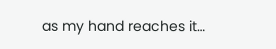as my hand reaches it…